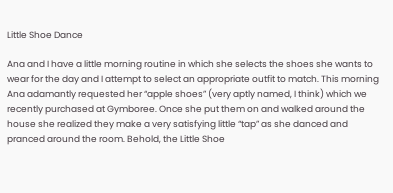Little Shoe Dance

Ana and I have a little morning routine in which she selects the shoes she wants to wear for the day and I attempt to select an appropriate outfit to match. This morning Ana adamantly requested her “apple shoes” (very aptly named, I think) which we recently purchased at Gymboree. Once she put them on and walked around the house she realized they make a very satisfying little “tap” as she danced and pranced around the room. Behold, the Little Shoe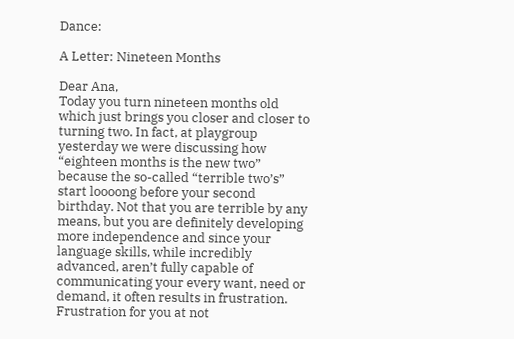Dance:

A Letter: Nineteen Months

Dear Ana,
Today you turn nineteen months old which just brings you closer and closer to turning two. In fact, at playgroup yesterday we were discussing how “eighteen months is the new two” because the so-called “terrible two’s” start loooong before your second birthday. Not that you are terrible by any means, but you are definitely developing more independence and since your language skills, while incredibly advanced, aren’t fully capable of communicating your every want, need or demand, it often results in frustration. Frustration for you at not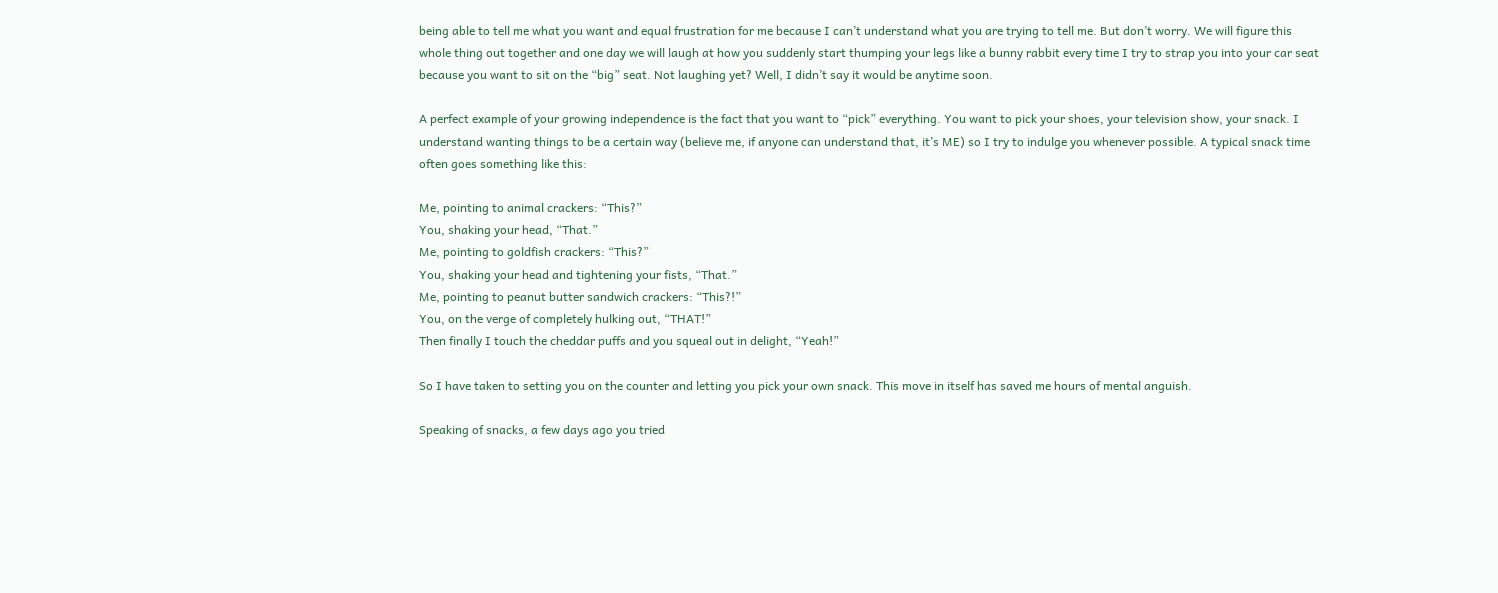being able to tell me what you want and equal frustration for me because I can’t understand what you are trying to tell me. But don’t worry. We will figure this whole thing out together and one day we will laugh at how you suddenly start thumping your legs like a bunny rabbit every time I try to strap you into your car seat because you want to sit on the “big” seat. Not laughing yet? Well, I didn’t say it would be anytime soon.

A perfect example of your growing independence is the fact that you want to “pick” everything. You want to pick your shoes, your television show, your snack. I understand wanting things to be a certain way (believe me, if anyone can understand that, it’s ME) so I try to indulge you whenever possible. A typical snack time often goes something like this:

Me, pointing to animal crackers: “This?”
You, shaking your head, “That.”
Me, pointing to goldfish crackers: “This?”
You, shaking your head and tightening your fists, “That.”
Me, pointing to peanut butter sandwich crackers: “This?!”
You, on the verge of completely hulking out, “THAT!”
Then finally I touch the cheddar puffs and you squeal out in delight, “Yeah!”

So I have taken to setting you on the counter and letting you pick your own snack. This move in itself has saved me hours of mental anguish.

Speaking of snacks, a few days ago you tried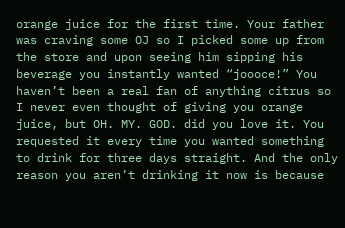orange juice for the first time. Your father was craving some OJ so I picked some up from the store and upon seeing him sipping his beverage you instantly wanted “joooce!” You haven’t been a real fan of anything citrus so I never even thought of giving you orange juice, but OH. MY. GOD. did you love it. You requested it every time you wanted something to drink for three days straight. And the only reason you aren’t drinking it now is because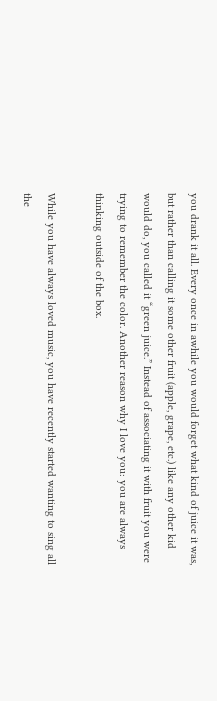you drank it all. Every once in awhile you would forget what kind of juice it was, but rather than calling it some other fruit (apple, grape, etc.) like any other kid would do, you called it “green juice.” Instead of associating it with fruit you were trying to remember the color. Another reason why I love you: you are always thinking outside of the box.

While you have always loved music, you have recently started wanting to sing all the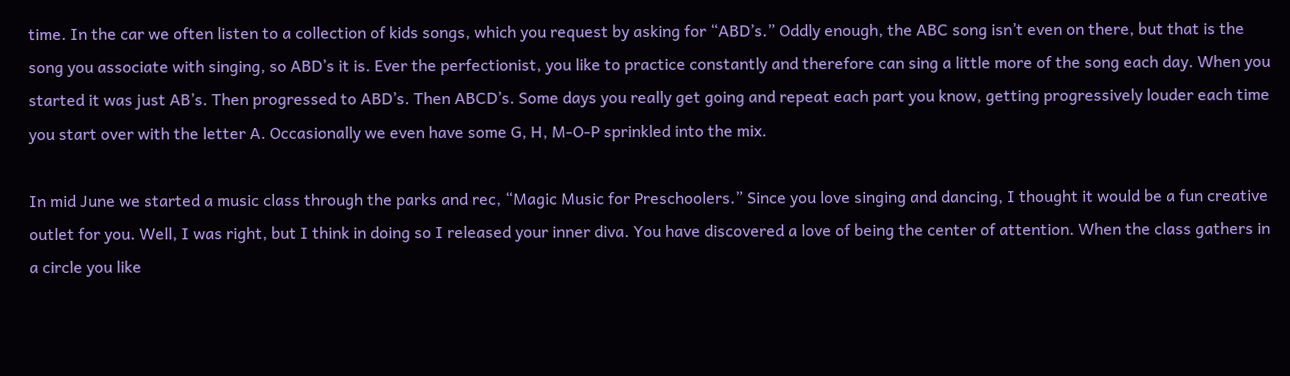time. In the car we often listen to a collection of kids songs, which you request by asking for “ABD’s.” Oddly enough, the ABC song isn’t even on there, but that is the song you associate with singing, so ABD’s it is. Ever the perfectionist, you like to practice constantly and therefore can sing a little more of the song each day. When you started it was just AB’s. Then progressed to ABD’s. Then ABCD’s. Some days you really get going and repeat each part you know, getting progressively louder each time you start over with the letter A. Occasionally we even have some G, H, M-O-P sprinkled into the mix.

In mid June we started a music class through the parks and rec, “Magic Music for Preschoolers.” Since you love singing and dancing, I thought it would be a fun creative outlet for you. Well, I was right, but I think in doing so I released your inner diva. You have discovered a love of being the center of attention. When the class gathers in a circle you like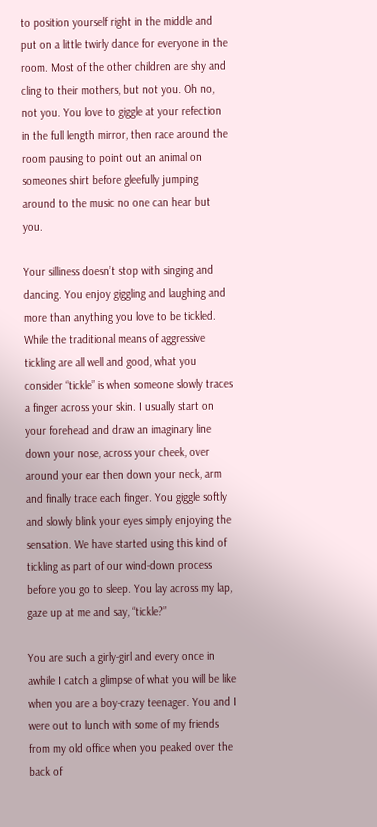to position yourself right in the middle and put on a little twirly dance for everyone in the room. Most of the other children are shy and cling to their mothers, but not you. Oh no, not you. You love to giggle at your refection in the full length mirror, then race around the room pausing to point out an animal on someones shirt before gleefully jumping around to the music no one can hear but you.

Your silliness doesn’t stop with singing and dancing. You enjoy giggling and laughing and more than anything you love to be tickled. While the traditional means of aggressive tickling are all well and good, what you consider “tickle” is when someone slowly traces a finger across your skin. I usually start on your forehead and draw an imaginary line down your nose, across your cheek, over around your ear then down your neck, arm and finally trace each finger. You giggle softly and slowly blink your eyes simply enjoying the sensation. We have started using this kind of tickling as part of our wind-down process before you go to sleep. You lay across my lap, gaze up at me and say, “tickle?”

You are such a girly-girl and every once in awhile I catch a glimpse of what you will be like when you are a boy-crazy teenager. You and I were out to lunch with some of my friends from my old office when you peaked over the back of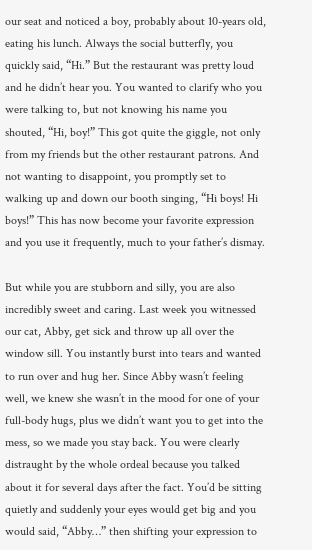our seat and noticed a boy, probably about 10-years old, eating his lunch. Always the social butterfly, you quickly said, “Hi.” But the restaurant was pretty loud and he didn’t hear you. You wanted to clarify who you were talking to, but not knowing his name you shouted, “Hi, boy!” This got quite the giggle, not only from my friends but the other restaurant patrons. And not wanting to disappoint, you promptly set to walking up and down our booth singing, “Hi boys! Hi boys!” This has now become your favorite expression and you use it frequently, much to your father’s dismay.

But while you are stubborn and silly, you are also incredibly sweet and caring. Last week you witnessed our cat, Abby, get sick and throw up all over the window sill. You instantly burst into tears and wanted to run over and hug her. Since Abby wasn’t feeling well, we knew she wasn’t in the mood for one of your full-body hugs, plus we didn’t want you to get into the mess, so we made you stay back. You were clearly distraught by the whole ordeal because you talked about it for several days after the fact. You’d be sitting quietly and suddenly your eyes would get big and you would said, “Abby…” then shifting your expression to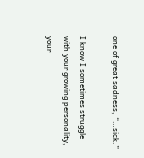one of great sadness, “…sick.”

I know I sometimes struggle with your growing personality, your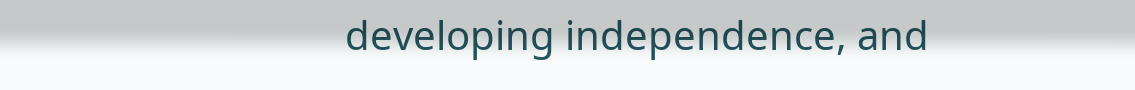developing independence, and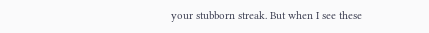your stubborn streak. But when I see these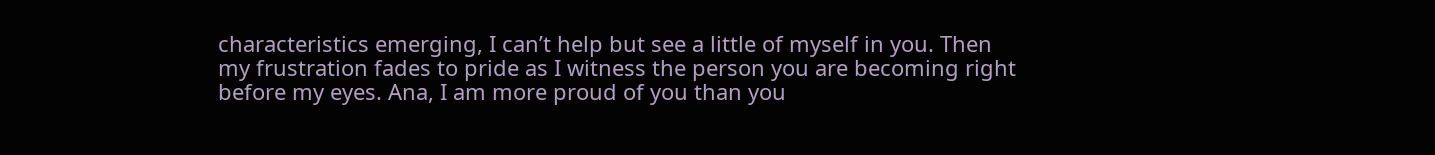characteristics emerging, I can’t help but see a little of myself in you. Then my frustration fades to pride as I witness the person you are becoming right before my eyes. Ana, I am more proud of you than you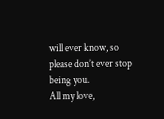will ever know, so please don’t ever stop being you.
All my love,